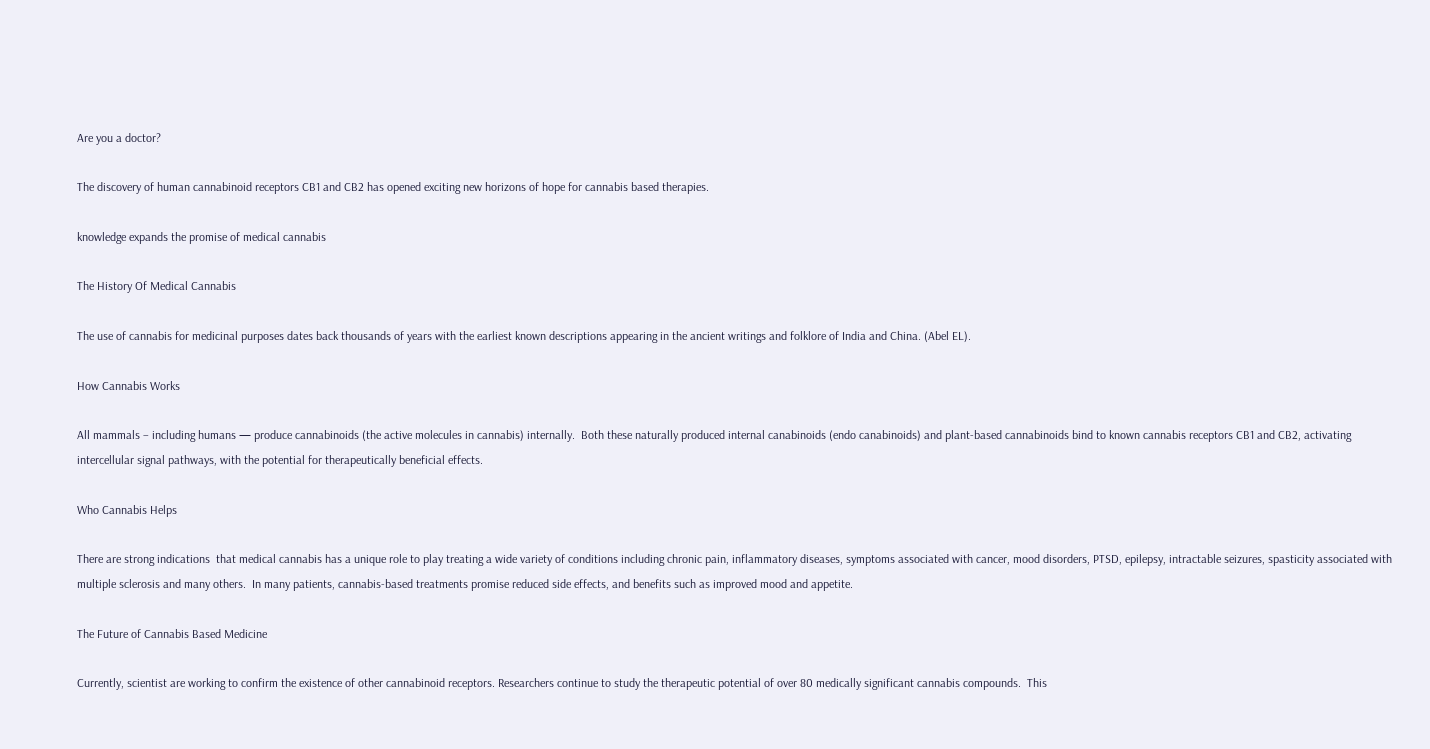Are you a doctor?

The discovery of human cannabinoid receptors CB1 and CB2 has opened exciting new horizons of hope for cannabis based therapies.

knowledge expands the promise of medical cannabis

The History Of Medical Cannabis

The use of cannabis for medicinal purposes dates back thousands of years with the earliest known descriptions appearing in the ancient writings and folklore of India and China. (Abel EL).

How Cannabis Works

All mammals – including humans — produce cannabinoids (the active molecules in cannabis) internally.  Both these naturally produced internal canabinoids (endo canabinoids) and plant-based cannabinoids bind to known cannabis receptors CB1 and CB2, activating intercellular signal pathways, with the potential for therapeutically beneficial effects.

Who Cannabis Helps

There are strong indications  that medical cannabis has a unique role to play treating a wide variety of conditions including chronic pain, inflammatory diseases, symptoms associated with cancer, mood disorders, PTSD, epilepsy, intractable seizures, spasticity associated with multiple sclerosis and many others.  In many patients, cannabis-based treatments promise reduced side effects, and benefits such as improved mood and appetite.

The Future of Cannabis Based Medicine

Currently, scientist are working to confirm the existence of other cannabinoid receptors. Researchers continue to study the therapeutic potential of over 80 medically significant cannabis compounds.  This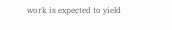work is expected to yield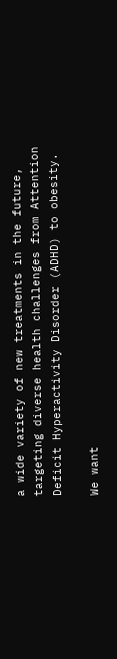a wide variety of new treatments in the future, targeting diverse health challenges from Attention Deficit Hyperactivity Disorder (ADHD) to obesity.

We want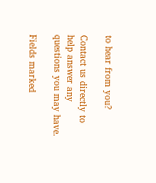to hear from you?

Contact us directly to help answer any questions you may have.

Fields marked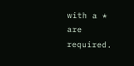with a * are required.